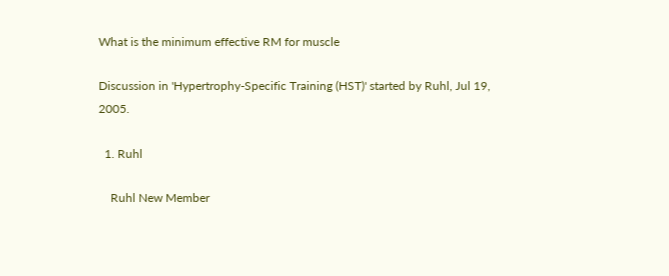What is the minimum effective RM for muscle

Discussion in 'Hypertrophy-Specific Training (HST)' started by Ruhl, Jul 19, 2005.

  1. Ruhl

    Ruhl New Member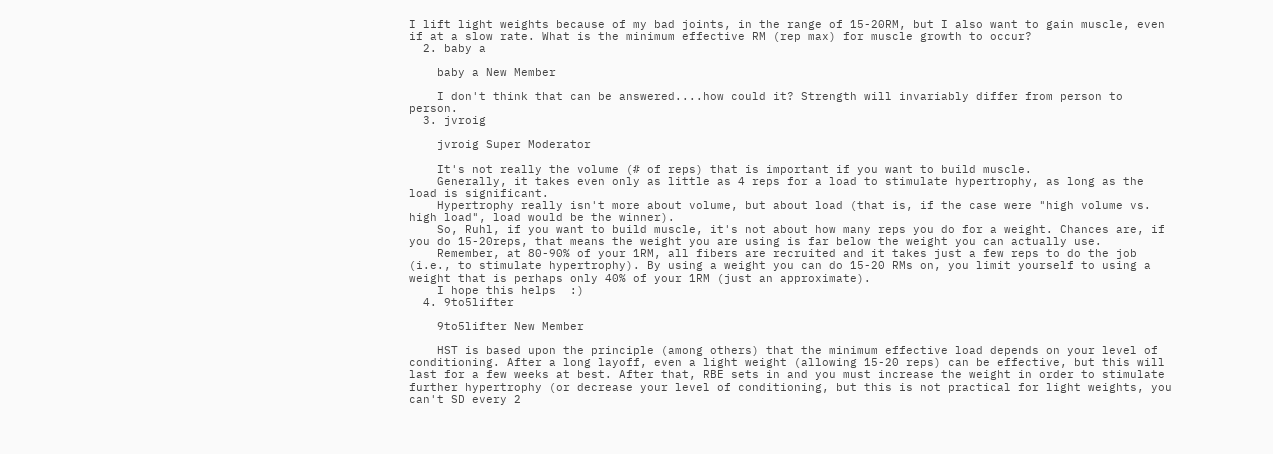I lift light weights because of my bad joints, in the range of 15-20RM, but I also want to gain muscle, even if at a slow rate. What is the minimum effective RM (rep max) for muscle growth to occur?
  2. baby a

    baby a New Member

    I don't think that can be answered....how could it? Strength will invariably differ from person to person.
  3. jvroig

    jvroig Super Moderator

    It's not really the volume (# of reps) that is important if you want to build muscle.
    Generally, it takes even only as little as 4 reps for a load to stimulate hypertrophy, as long as the load is significant.
    Hypertrophy really isn't more about volume, but about load (that is, if the case were "high volume vs. high load", load would be the winner).
    So, Ruhl, if you want to build muscle, it's not about how many reps you do for a weight. Chances are, if you do 15-20reps, that means the weight you are using is far below the weight you can actually use.
    Remember, at 80-90% of your 1RM, all fibers are recruited and it takes just a few reps to do the job (i.e., to stimulate hypertrophy). By using a weight you can do 15-20 RMs on, you limit yourself to using a weight that is perhaps only 40% of your 1RM (just an approximate).
    I hope this helps  :)
  4. 9to5lifter

    9to5lifter New Member

    HST is based upon the principle (among others) that the minimum effective load depends on your level of conditioning. After a long layoff, even a light weight (allowing 15-20 reps) can be effective, but this will last for a few weeks at best. After that, RBE sets in and you must increase the weight in order to stimulate further hypertrophy (or decrease your level of conditioning, but this is not practical for light weights, you can't SD every 2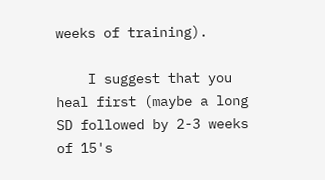weeks of training).

    I suggest that you heal first (maybe a long SD followed by 2-3 weeks of 15's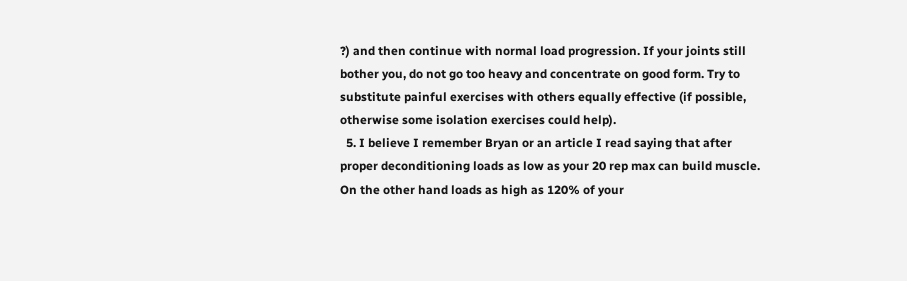?) and then continue with normal load progression. If your joints still bother you, do not go too heavy and concentrate on good form. Try to substitute painful exercises with others equally effective (if possible, otherwise some isolation exercises could help).
  5. I believe I remember Bryan or an article I read saying that after proper deconditioning loads as low as your 20 rep max can build muscle. On the other hand loads as high as 120% of your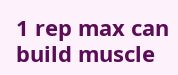1 rep max can build muscle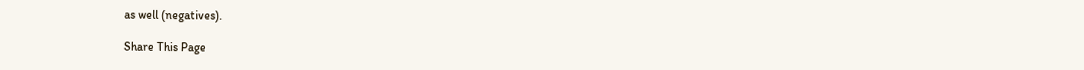as well (negatives).

Share This Page